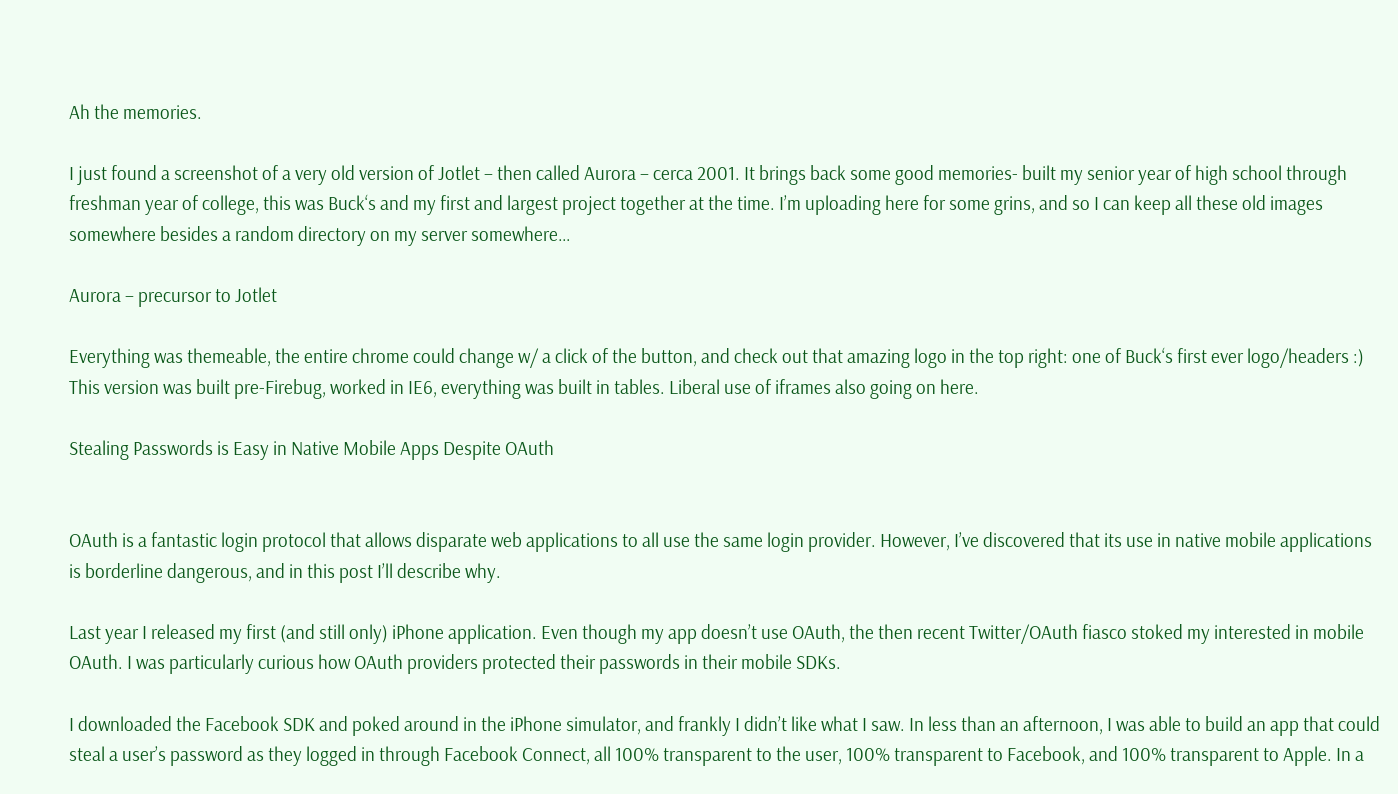Ah the memories.

I just found a screenshot of a very old version of Jotlet – then called Aurora – cerca 2001. It brings back some good memories- built my senior year of high school through freshman year of college, this was Buck‘s and my first and largest project together at the time. I’m uploading here for some grins, and so I can keep all these old images somewhere besides a random directory on my server somewhere…

Aurora – precursor to Jotlet

Everything was themeable, the entire chrome could change w/ a click of the button, and check out that amazing logo in the top right: one of Buck‘s first ever logo/headers :) This version was built pre-Firebug, worked in IE6, everything was built in tables. Liberal use of iframes also going on here.

Stealing Passwords is Easy in Native Mobile Apps Despite OAuth


OAuth is a fantastic login protocol that allows disparate web applications to all use the same login provider. However, I’ve discovered that its use in native mobile applications is borderline dangerous, and in this post I’ll describe why.

Last year I released my first (and still only) iPhone application. Even though my app doesn’t use OAuth, the then recent Twitter/OAuth fiasco stoked my interested in mobile OAuth. I was particularly curious how OAuth providers protected their passwords in their mobile SDKs.

I downloaded the Facebook SDK and poked around in the iPhone simulator, and frankly I didn’t like what I saw. In less than an afternoon, I was able to build an app that could steal a user’s password as they logged in through Facebook Connect, all 100% transparent to the user, 100% transparent to Facebook, and 100% transparent to Apple. In a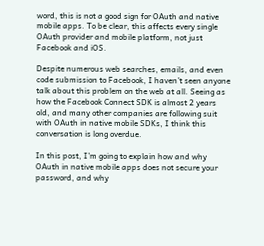word, this is not a good sign for OAuth and native mobile apps. To be clear, this affects every single OAuth provider and mobile platform, not just Facebook and iOS.

Despite numerous web searches, emails, and even code submission to Facebook, I haven’t seen anyone talk about this problem on the web at all. Seeing as how the Facebook Connect SDK is almost 2 years old, and many other companies are following suit with OAuth in native mobile SDKs, I think this conversation is long overdue.

In this post, I’m going to explain how and why OAuth in native mobile apps does not secure your password, and why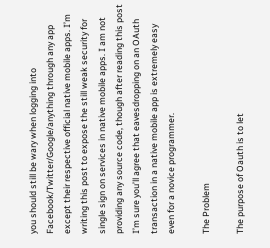you should still be wary when logging into Facebook/Twitter/Google/anything through any app except their respective official native mobile apps. I’m writing this post to expose the still weak security for single sign on services in native mobile apps. I am not providing any source code, though after reading this post I’m sure you’ll agree that eavesdropping on an OAuth transaction in a native mobile app is extremely easy even for a novice programmer.

The Problem

The purpose of Oauth is to let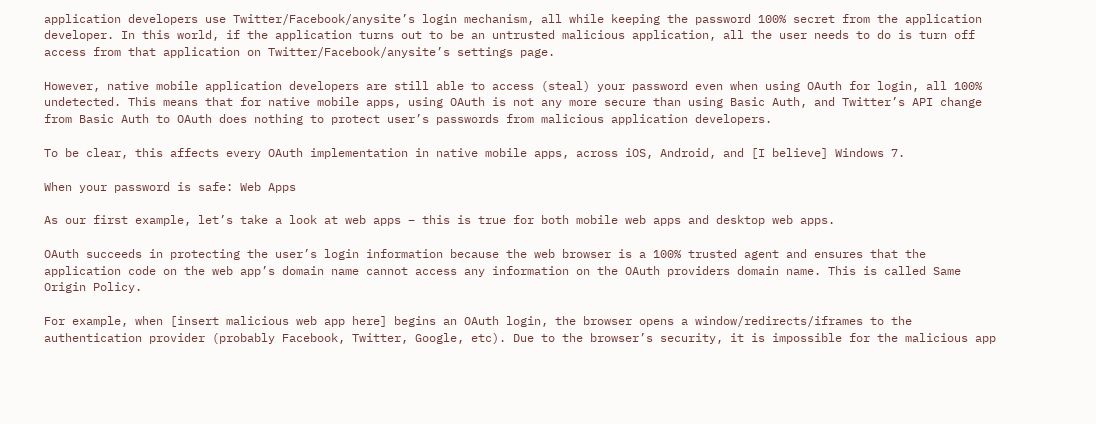application developers use Twitter/Facebook/anysite’s login mechanism, all while keeping the password 100% secret from the application developer. In this world, if the application turns out to be an untrusted malicious application, all the user needs to do is turn off access from that application on Twitter/Facebook/anysite’s settings page.

However, native mobile application developers are still able to access (steal) your password even when using OAuth for login, all 100% undetected. This means that for native mobile apps, using OAuth is not any more secure than using Basic Auth, and Twitter’s API change from Basic Auth to OAuth does nothing to protect user’s passwords from malicious application developers.

To be clear, this affects every OAuth implementation in native mobile apps, across iOS, Android, and [I believe] Windows 7.

When your password is safe: Web Apps

As our first example, let’s take a look at web apps – this is true for both mobile web apps and desktop web apps.

OAuth succeeds in protecting the user’s login information because the web browser is a 100% trusted agent and ensures that the application code on the web app’s domain name cannot access any information on the OAuth providers domain name. This is called Same Origin Policy.

For example, when [insert malicious web app here] begins an OAuth login, the browser opens a window/redirects/iframes to the authentication provider (probably Facebook, Twitter, Google, etc). Due to the browser’s security, it is impossible for the malicious app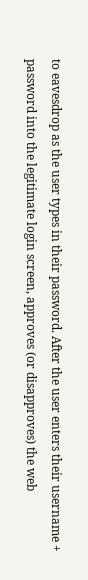to eavesdrop as the user types in their password. After the user enters their username + password into the legitimate login screen, approves (or disapproves) the web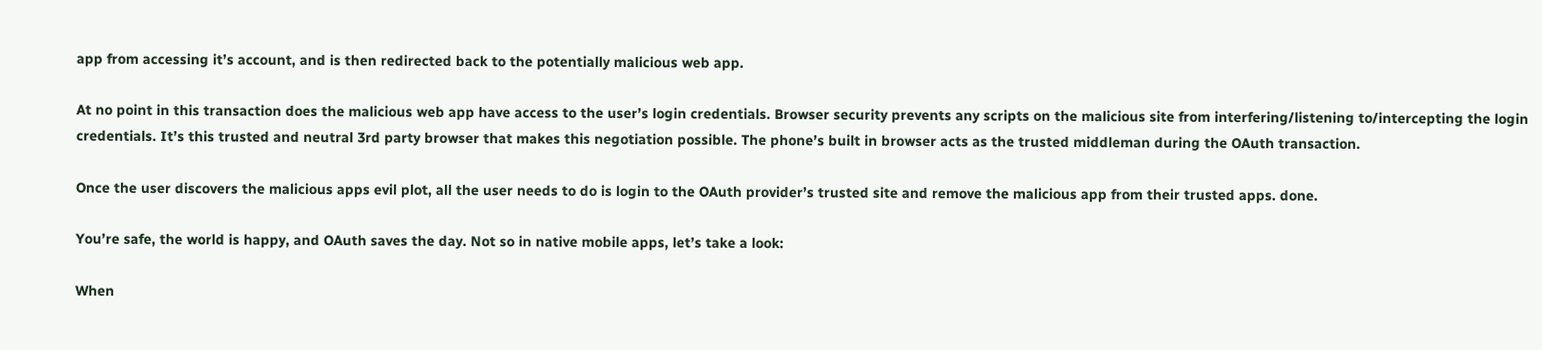app from accessing it’s account, and is then redirected back to the potentially malicious web app.

At no point in this transaction does the malicious web app have access to the user’s login credentials. Browser security prevents any scripts on the malicious site from interfering/listening to/intercepting the login credentials. It’s this trusted and neutral 3rd party browser that makes this negotiation possible. The phone’s built in browser acts as the trusted middleman during the OAuth transaction.

Once the user discovers the malicious apps evil plot, all the user needs to do is login to the OAuth provider’s trusted site and remove the malicious app from their trusted apps. done.

You’re safe, the world is happy, and OAuth saves the day. Not so in native mobile apps, let’s take a look:

When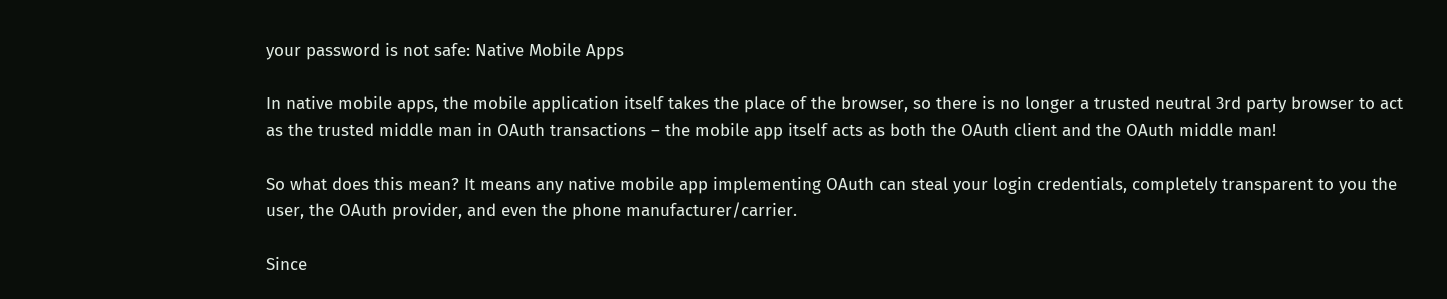your password is not safe: Native Mobile Apps

In native mobile apps, the mobile application itself takes the place of the browser, so there is no longer a trusted neutral 3rd party browser to act as the trusted middle man in OAuth transactions – the mobile app itself acts as both the OAuth client and the OAuth middle man!

So what does this mean? It means any native mobile app implementing OAuth can steal your login credentials, completely transparent to you the user, the OAuth provider, and even the phone manufacturer/carrier.

Since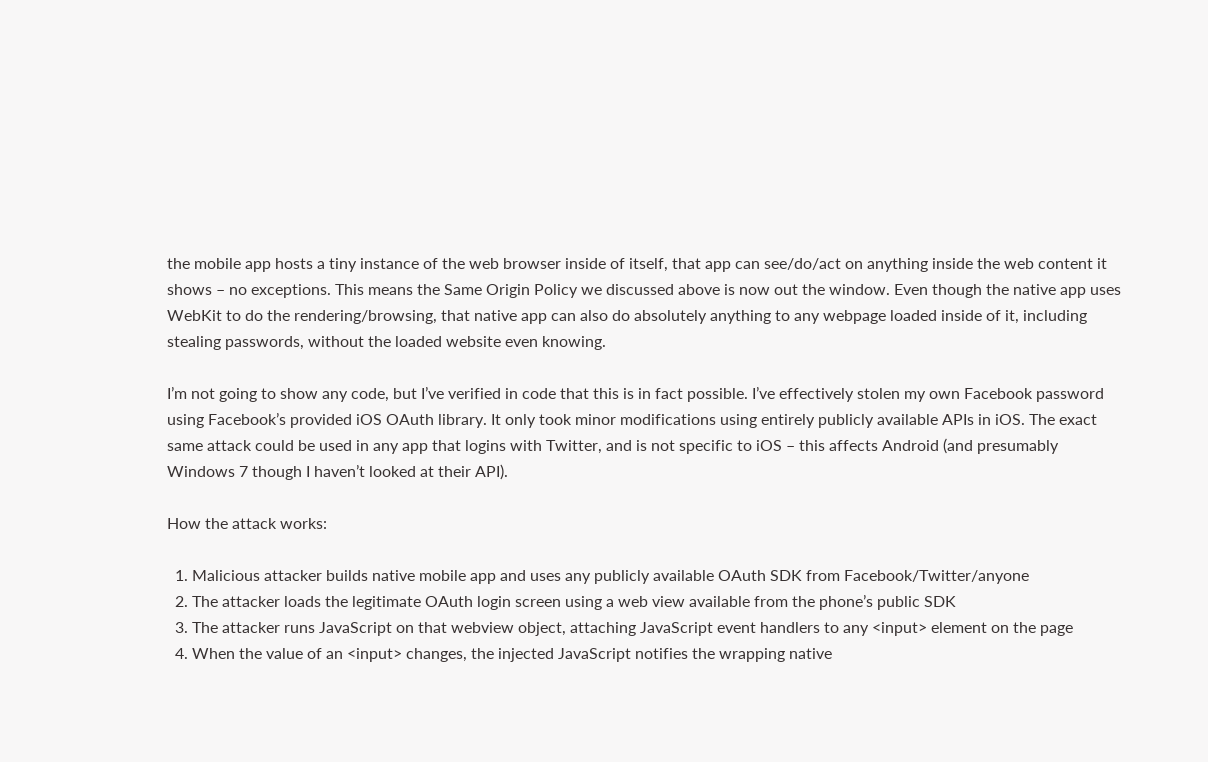the mobile app hosts a tiny instance of the web browser inside of itself, that app can see/do/act on anything inside the web content it shows – no exceptions. This means the Same Origin Policy we discussed above is now out the window. Even though the native app uses WebKit to do the rendering/browsing, that native app can also do absolutely anything to any webpage loaded inside of it, including stealing passwords, without the loaded website even knowing.

I’m not going to show any code, but I’ve verified in code that this is in fact possible. I’ve effectively stolen my own Facebook password using Facebook’s provided iOS OAuth library. It only took minor modifications using entirely publicly available APIs in iOS. The exact same attack could be used in any app that logins with Twitter, and is not specific to iOS – this affects Android (and presumably Windows 7 though I haven’t looked at their API).

How the attack works:

  1. Malicious attacker builds native mobile app and uses any publicly available OAuth SDK from Facebook/Twitter/anyone
  2. The attacker loads the legitimate OAuth login screen using a web view available from the phone’s public SDK
  3. The attacker runs JavaScript on that webview object, attaching JavaScript event handlers to any <input> element on the page
  4. When the value of an <input> changes, the injected JavaScript notifies the wrapping native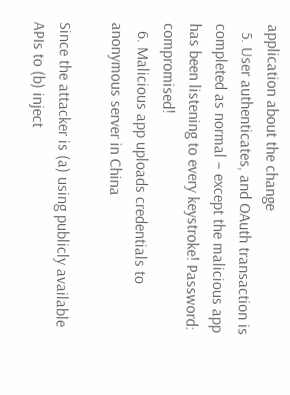application about the change
  5. User authenticates, and OAuth transaction is completed as normal – except the malicious app has been listening to every keystroke! Password: compromised!
  6. Malicious app uploads credentials to anonymous server in China

Since the attacker is (a) using publicly available APIs to (b) inject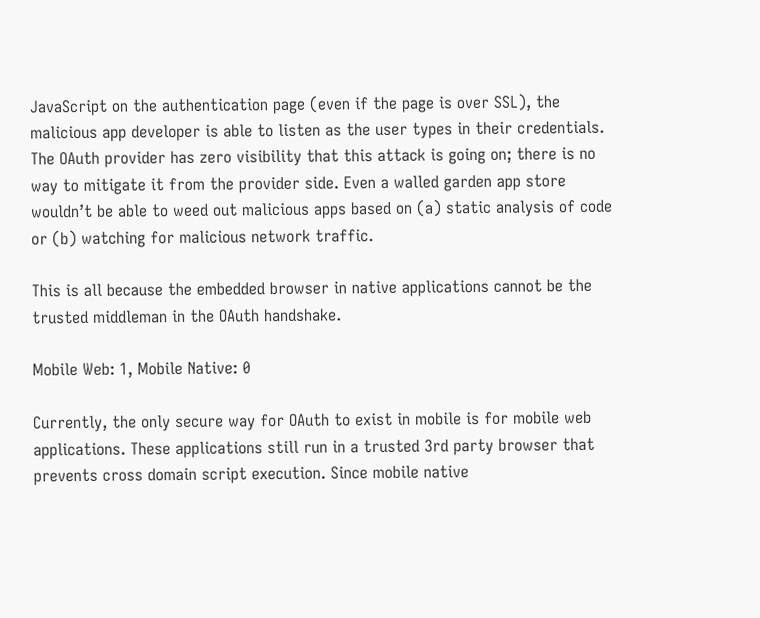JavaScript on the authentication page (even if the page is over SSL), the malicious app developer is able to listen as the user types in their credentials. The OAuth provider has zero visibility that this attack is going on; there is no way to mitigate it from the provider side. Even a walled garden app store wouldn’t be able to weed out malicious apps based on (a) static analysis of code or (b) watching for malicious network traffic.

This is all because the embedded browser in native applications cannot be the trusted middleman in the OAuth handshake.

Mobile Web: 1, Mobile Native: 0

Currently, the only secure way for OAuth to exist in mobile is for mobile web applications. These applications still run in a trusted 3rd party browser that prevents cross domain script execution. Since mobile native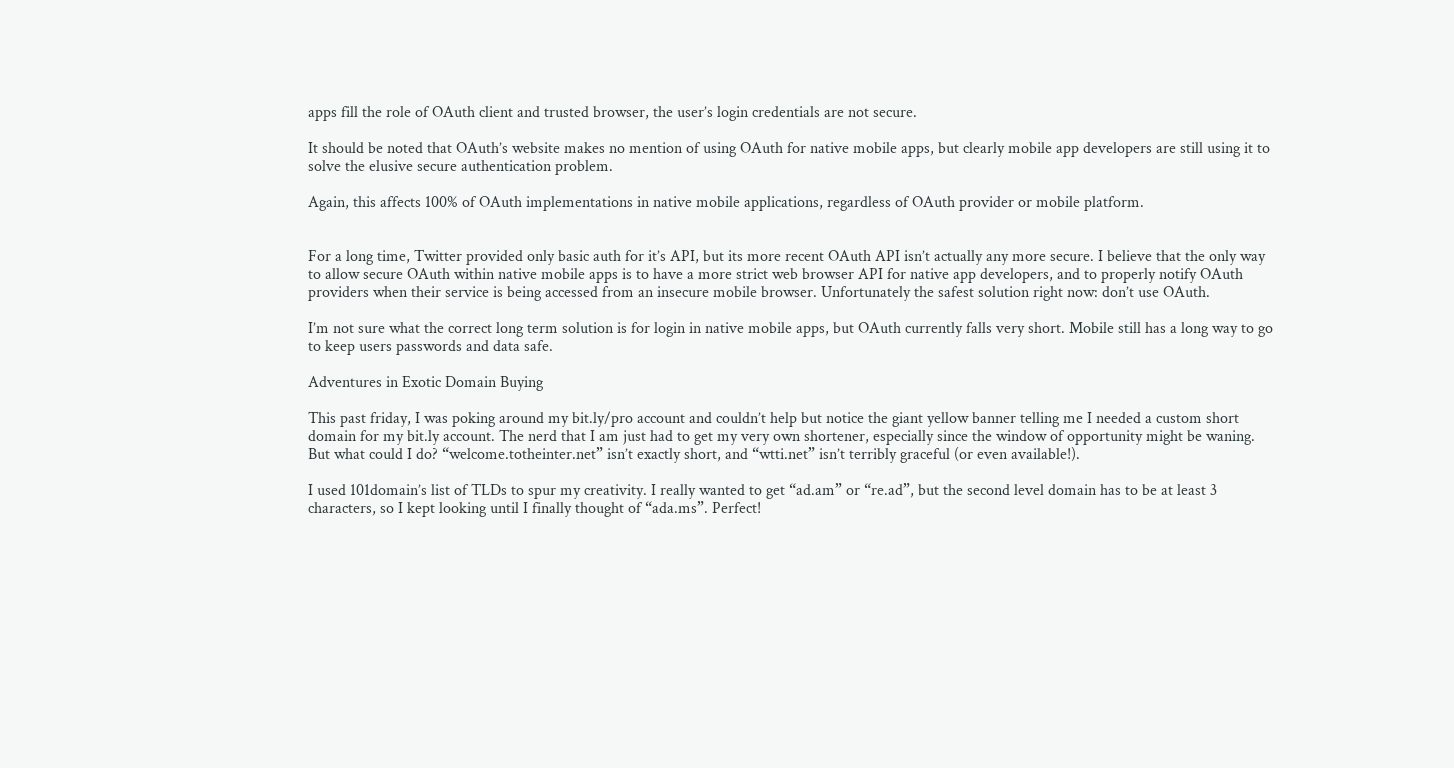apps fill the role of OAuth client and trusted browser, the user’s login credentials are not secure.

It should be noted that OAuth’s website makes no mention of using OAuth for native mobile apps, but clearly mobile app developers are still using it to solve the elusive secure authentication problem.

Again, this affects 100% of OAuth implementations in native mobile applications, regardless of OAuth provider or mobile platform.


For a long time, Twitter provided only basic auth for it’s API, but its more recent OAuth API isn’t actually any more secure. I believe that the only way to allow secure OAuth within native mobile apps is to have a more strict web browser API for native app developers, and to properly notify OAuth providers when their service is being accessed from an insecure mobile browser. Unfortunately the safest solution right now: don’t use OAuth.

I’m not sure what the correct long term solution is for login in native mobile apps, but OAuth currently falls very short. Mobile still has a long way to go to keep users passwords and data safe.

Adventures in Exotic Domain Buying

This past friday, I was poking around my bit.ly/pro account and couldn’t help but notice the giant yellow banner telling me I needed a custom short domain for my bit.ly account. The nerd that I am just had to get my very own shortener, especially since the window of opportunity might be waning. But what could I do? “welcome.totheinter.net” isn’t exactly short, and “wtti.net” isn’t terribly graceful (or even available!).

I used 101domain’s list of TLDs to spur my creativity. I really wanted to get “ad.am” or “re.ad”, but the second level domain has to be at least 3 characters, so I kept looking until I finally thought of “ada.ms”. Perfect!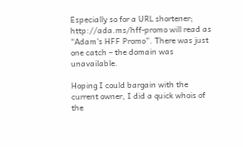Especially so for a URL shortener; http://ada.ms/hff-promo will read as “Adam’s HFF Promo”. There was just one catch – the domain was unavailable.

Hoping I could bargain with the current owner, I did a quick whois of the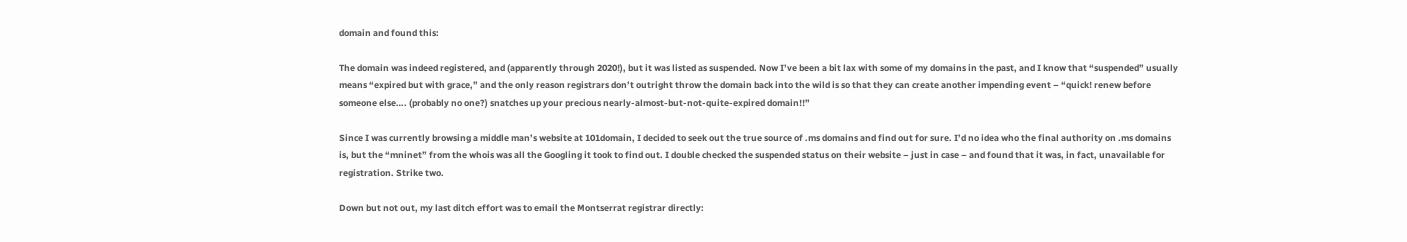domain and found this:

The domain was indeed registered, and (apparently through 2020!), but it was listed as suspended. Now I’ve been a bit lax with some of my domains in the past, and I know that “suspended” usually means “expired but with grace,” and the only reason registrars don’t outright throw the domain back into the wild is so that they can create another impending event – “quick! renew before someone else…. (probably no one?) snatches up your precious nearly-almost-but-not-quite-expired domain!!”

Since I was currently browsing a middle man’s website at 101domain, I decided to seek out the true source of .ms domains and find out for sure. I’d no idea who the final authority on .ms domains is, but the “mninet” from the whois was all the Googling it took to find out. I double checked the suspended status on their website – just in case – and found that it was, in fact, unavailable for registration. Strike two.

Down but not out, my last ditch effort was to email the Montserrat registrar directly: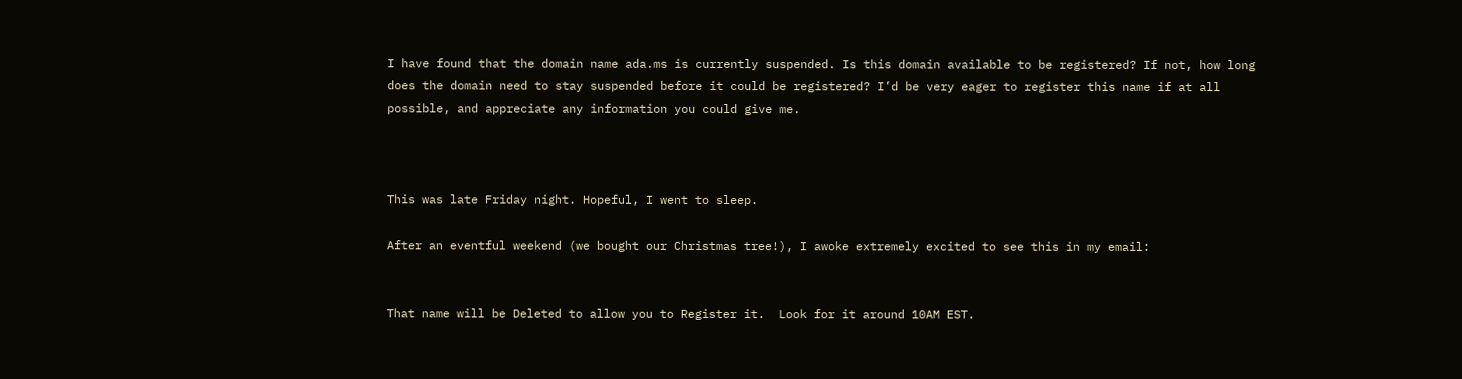I have found that the domain name ada.ms is currently suspended. Is this domain available to be registered? If not, how long does the domain need to stay suspended before it could be registered? I’d be very eager to register this name if at all possible, and appreciate any information you could give me.



This was late Friday night. Hopeful, I went to sleep.

After an eventful weekend (we bought our Christmas tree!), I awoke extremely excited to see this in my email:


That name will be Deleted to allow you to Register it.  Look for it around 10AM EST.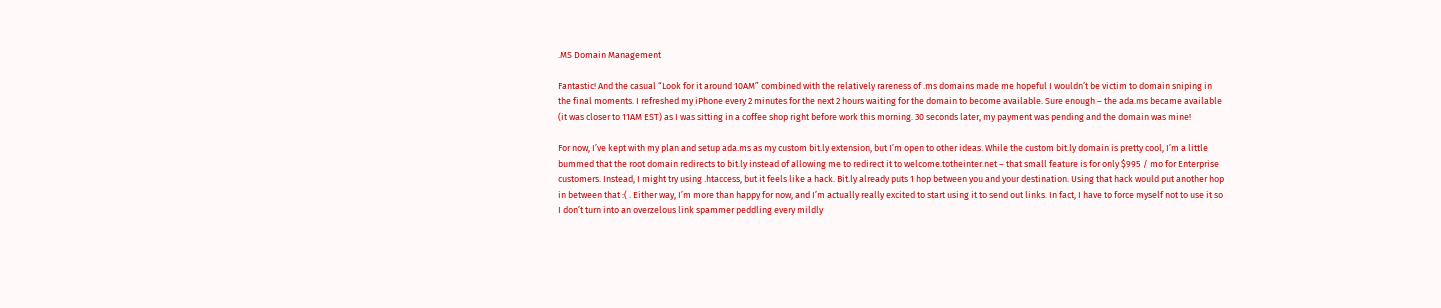.MS Domain Management

Fantastic! And the casual “Look for it around 10AM” combined with the relatively rareness of .ms domains made me hopeful I wouldn’t be victim to domain sniping in the final moments. I refreshed my iPhone every 2 minutes for the next 2 hours waiting for the domain to become available. Sure enough – the ada.ms became available (it was closer to 11AM EST) as I was sitting in a coffee shop right before work this morning. 30 seconds later, my payment was pending and the domain was mine!

For now, I’ve kept with my plan and setup ada.ms as my custom bit.ly extension, but I’m open to other ideas. While the custom bit.ly domain is pretty cool, I’m a little bummed that the root domain redirects to bit.ly instead of allowing me to redirect it to welcome.totheinter.net – that small feature is for only $995 / mo for Enterprise customers. Instead, I might try using .htaccess, but it feels like a hack. Bit.ly already puts 1 hop between you and your destination. Using that hack would put another hop in between that :( . Either way, I’m more than happy for now, and I’m actually really excited to start using it to send out links. In fact, I have to force myself not to use it so I don’t turn into an overzelous link spammer peddling every mildly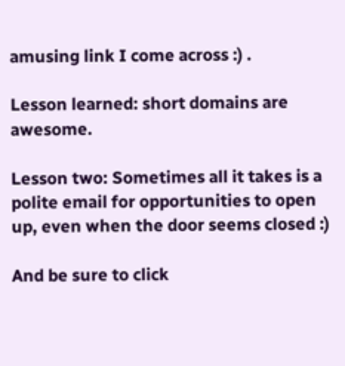amusing link I come across :) .

Lesson learned: short domains are awesome.

Lesson two: Sometimes all it takes is a polite email for opportunities to open up, even when the door seems closed :)

And be sure to click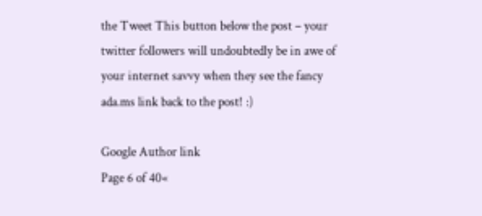the Tweet This button below the post – your twitter followers will undoubtedly be in awe of your internet savvy when they see the fancy ada.ms link back to the post! :)

Google Author link
Page 6 of 40«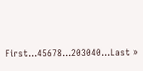First...45678...203040...Last »